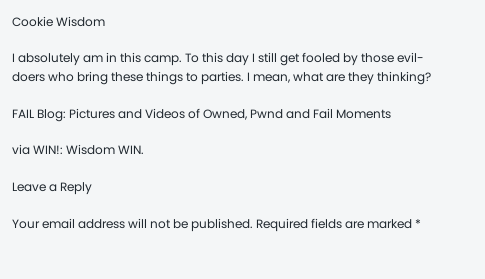Cookie Wisdom

I absolutely am in this camp. To this day I still get fooled by those evil-doers who bring these things to parties. I mean, what are they thinking?

FAIL Blog: Pictures and Videos of Owned, Pwnd and Fail Moments

via WIN!: Wisdom WIN.

Leave a Reply

Your email address will not be published. Required fields are marked *